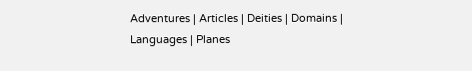Adventures | Articles | Deities | Domains | Languages | Planes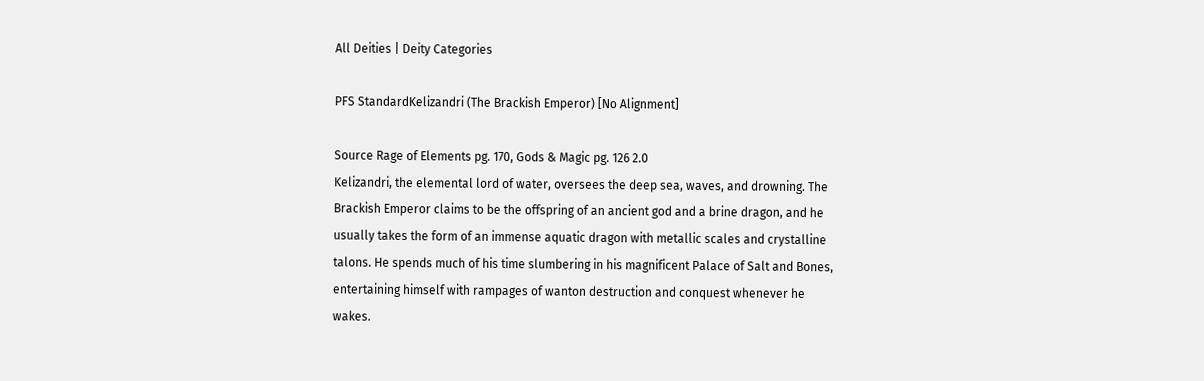All Deities | Deity Categories

PFS StandardKelizandri (The Brackish Emperor) [No Alignment]

Source Rage of Elements pg. 170, Gods & Magic pg. 126 2.0
Kelizandri, the elemental lord of water, oversees the deep sea, waves, and drowning. The Brackish Emperor claims to be the offspring of an ancient god and a brine dragon, and he usually takes the form of an immense aquatic dragon with metallic scales and crystalline talons. He spends much of his time slumbering in his magnificent Palace of Salt and Bones, entertaining himself with rampages of wanton destruction and conquest whenever he wakes.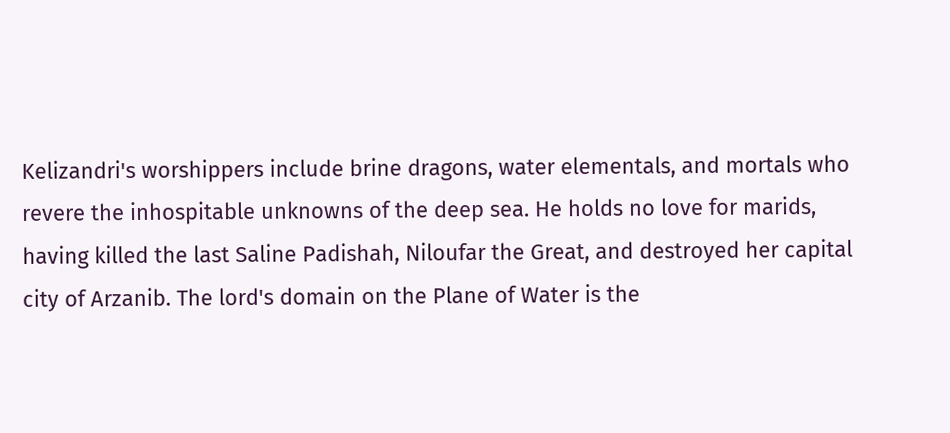Kelizandri's worshippers include brine dragons, water elementals, and mortals who revere the inhospitable unknowns of the deep sea. He holds no love for marids, having killed the last Saline Padishah, Niloufar the Great, and destroyed her capital city of Arzanib. The lord's domain on the Plane of Water is the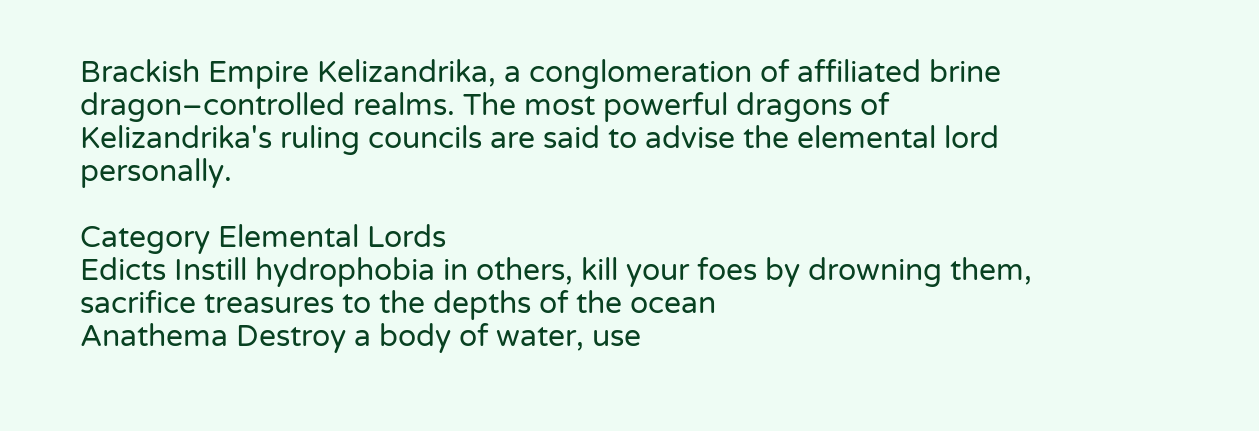Brackish Empire Kelizandrika, a conglomeration of affiliated brine dragon–controlled realms. The most powerful dragons of Kelizandrika's ruling councils are said to advise the elemental lord personally.

Category Elemental Lords
Edicts Instill hydrophobia in others, kill your foes by drowning them, sacrifice treasures to the depths of the ocean
Anathema Destroy a body of water, use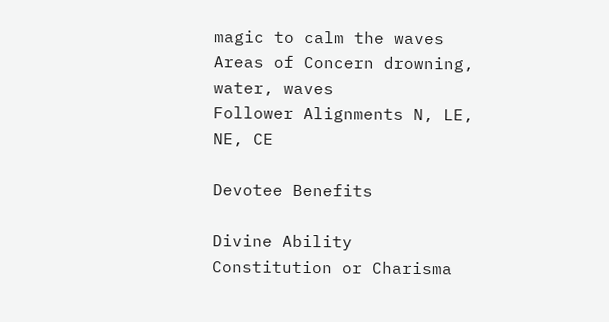magic to calm the waves
Areas of Concern drowning, water, waves
Follower Alignments N, LE, NE, CE

Devotee Benefits

Divine Ability Constitution or Charisma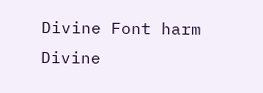Divine Font harm
Divine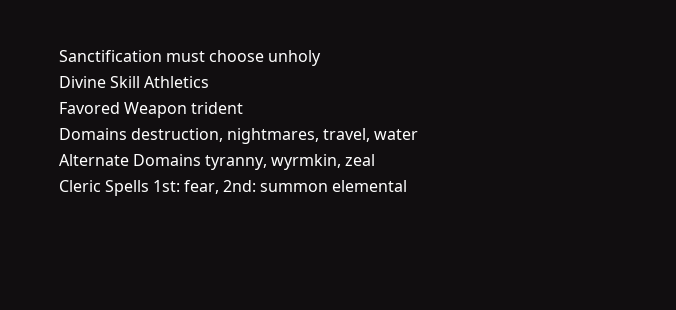Sanctification must choose unholy
Divine Skill Athletics
Favored Weapon trident
Domains destruction, nightmares, travel, water
Alternate Domains tyranny, wyrmkin, zeal
Cleric Spells 1st: fear, 2nd: summon elemental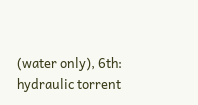(water only), 6th: hydraulic torrent